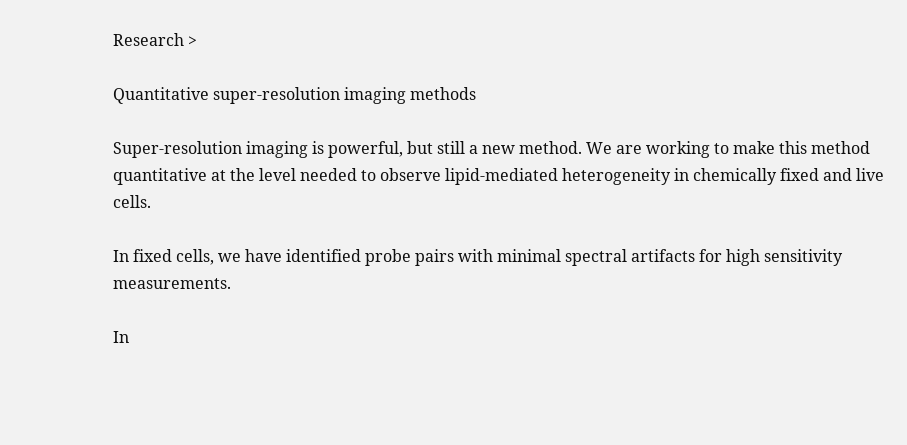Research >

Quantitative super-resolution imaging methods

Super-resolution imaging is powerful, but still a new method. We are working to make this method quantitative at the level needed to observe lipid-mediated heterogeneity in chemically fixed and live cells.

In fixed cells, we have identified probe pairs with minimal spectral artifacts for high sensitivity measurements.

In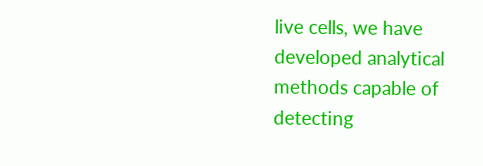live cells, we have developed analytical methods capable of detecting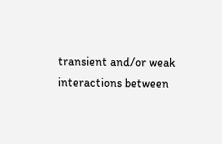transient and/or weak interactions between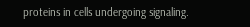proteins in cells undergoing signaling.